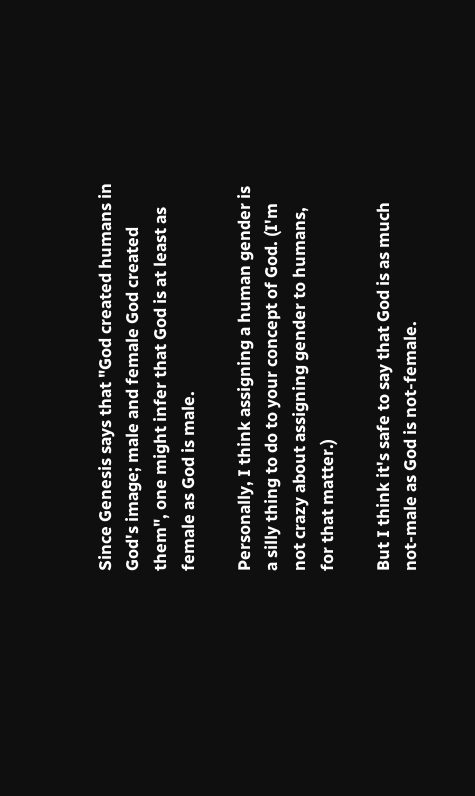Since Genesis says that "God created humans in God's image; male and female God created them", one might infer that God is at least as female as God is male.

Personally, I think assigning a human gender is a silly thing to do to your concept of God. (I'm not crazy about assigning gender to humans, for that matter.)

But I think it's safe to say that God is as much not-male as God is not-female.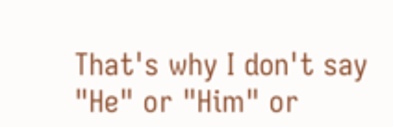That's why I don't say "He" or "Him" or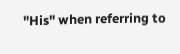"His" when referring to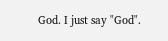God. I just say "God".